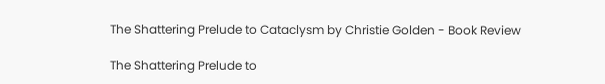The Shattering Prelude to Cataclysm by Christie Golden - Book Review

The Shattering Prelude to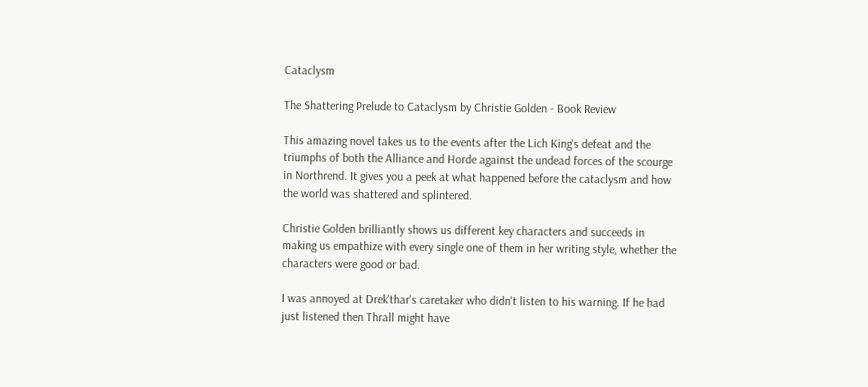Cataclysm

The Shattering Prelude to Cataclysm by Christie Golden - Book Review

This amazing novel takes us to the events after the Lich King's defeat and the triumphs of both the Alliance and Horde against the undead forces of the scourge in Northrend. It gives you a peek at what happened before the cataclysm and how the world was shattered and splintered.

Christie Golden brilliantly shows us different key characters and succeeds in making us empathize with every single one of them in her writing style, whether the characters were good or bad.

I was annoyed at Drek'thar's caretaker who didn't listen to his warning. If he had just listened then Thrall might have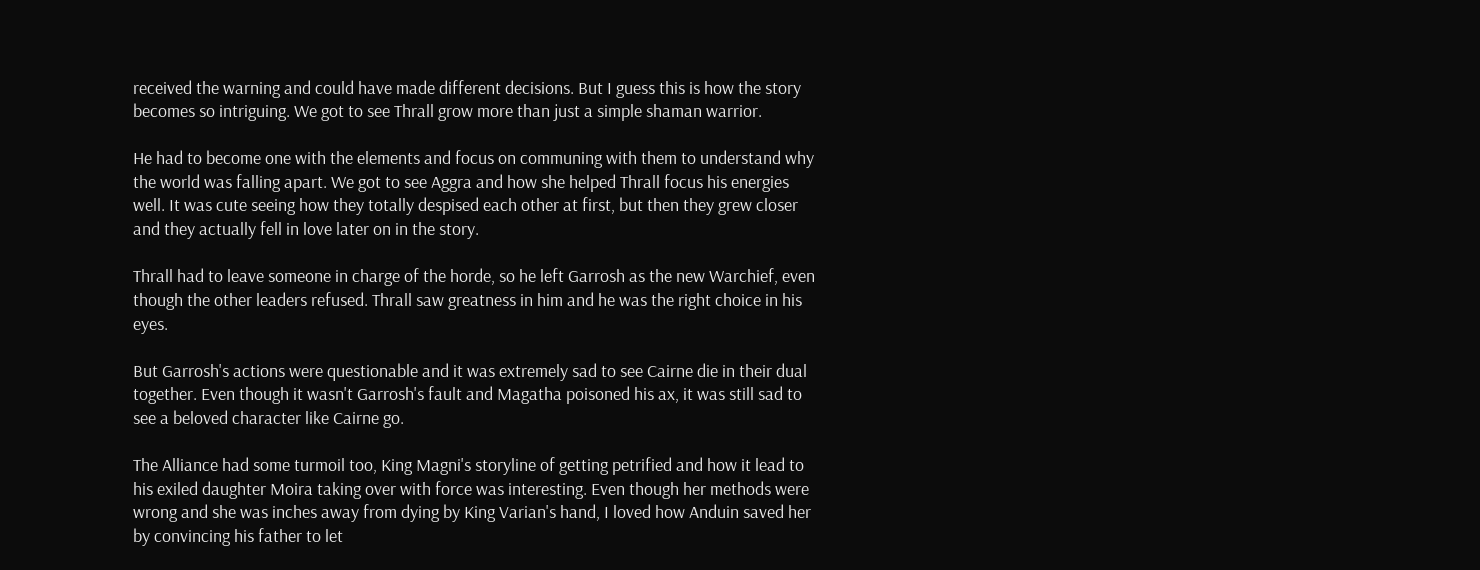received the warning and could have made different decisions. But I guess this is how the story becomes so intriguing. We got to see Thrall grow more than just a simple shaman warrior.

He had to become one with the elements and focus on communing with them to understand why the world was falling apart. We got to see Aggra and how she helped Thrall focus his energies well. It was cute seeing how they totally despised each other at first, but then they grew closer and they actually fell in love later on in the story.

Thrall had to leave someone in charge of the horde, so he left Garrosh as the new Warchief, even though the other leaders refused. Thrall saw greatness in him and he was the right choice in his eyes.

But Garrosh's actions were questionable and it was extremely sad to see Cairne die in their dual together. Even though it wasn't Garrosh's fault and Magatha poisoned his ax, it was still sad to see a beloved character like Cairne go.

The Alliance had some turmoil too, King Magni's storyline of getting petrified and how it lead to his exiled daughter Moira taking over with force was interesting. Even though her methods were wrong and she was inches away from dying by King Varian's hand, I loved how Anduin saved her by convincing his father to let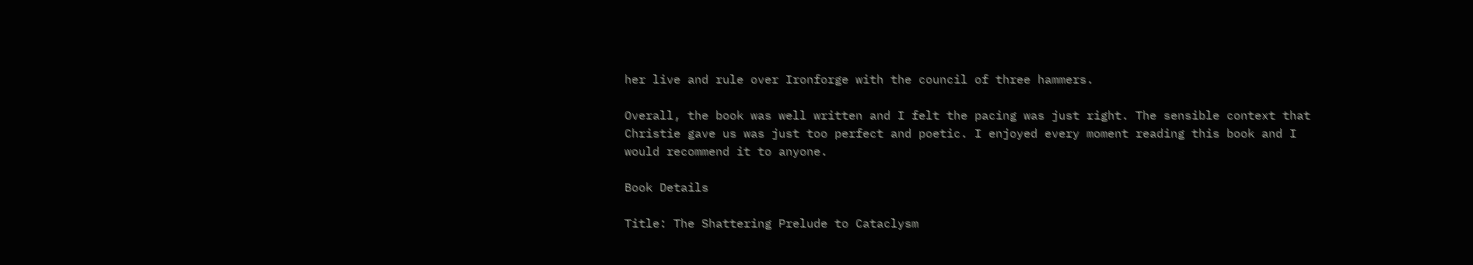her live and rule over Ironforge with the council of three hammers.

Overall, the book was well written and I felt the pacing was just right. The sensible context that Christie gave us was just too perfect and poetic. I enjoyed every moment reading this book and I would recommend it to anyone.

Book Details

Title: The Shattering Prelude to Cataclysm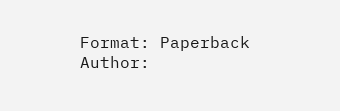Format: Paperback
Author: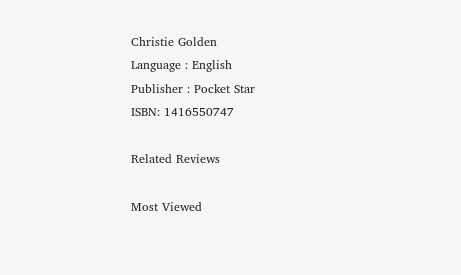Christie Golden
Language : English
Publisher : Pocket Star
ISBN: 1416550747

Related Reviews

Most Viewed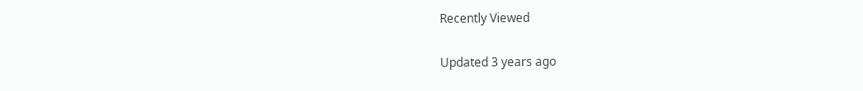Recently Viewed

Updated 3 years ago